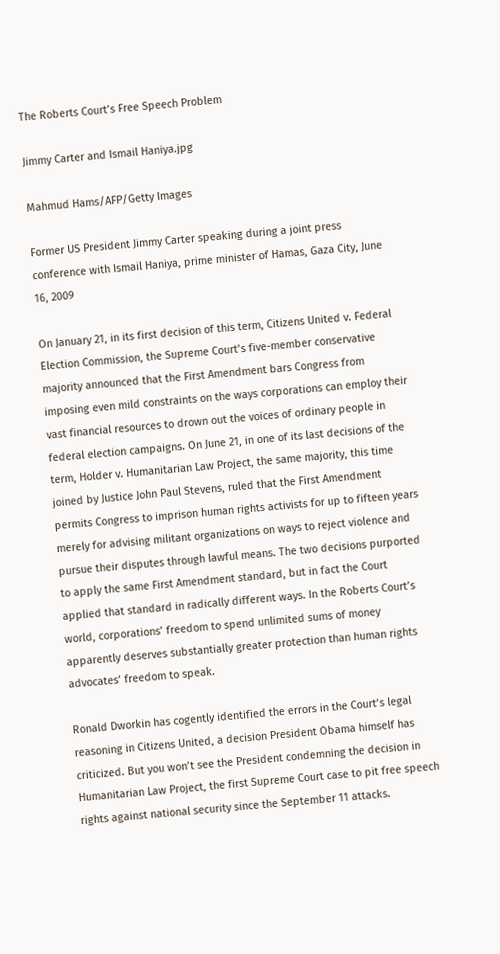The Roberts Court’s Free Speech Problem

Jimmy Carter and Ismail Haniya.jpg

Mahmud Hams/AFP/Getty Images

Former US President Jimmy Carter speaking during a joint press conference with Ismail Haniya, prime minister of Hamas, Gaza City, June 16, 2009

On January 21, in its first decision of this term, Citizens United v. Federal Election Commission, the Supreme Court’s five-member conservative majority announced that the First Amendment bars Congress from imposing even mild constraints on the ways corporations can employ their vast financial resources to drown out the voices of ordinary people in federal election campaigns. On June 21, in one of its last decisions of the term, Holder v. Humanitarian Law Project, the same majority, this time joined by Justice John Paul Stevens, ruled that the First Amendment permits Congress to imprison human rights activists for up to fifteen years merely for advising militant organizations on ways to reject violence and pursue their disputes through lawful means. The two decisions purported to apply the same First Amendment standard, but in fact the Court applied that standard in radically different ways. In the Roberts Court’s world, corporations’ freedom to spend unlimited sums of money apparently deserves substantially greater protection than human rights advocates’ freedom to speak.

Ronald Dworkin has cogently identified the errors in the Court’s legal reasoning in Citizens United, a decision President Obama himself has criticized. But you won’t see the President condemning the decision in Humanitarian Law Project, the first Supreme Court case to pit free speech rights against national security since the September 11 attacks.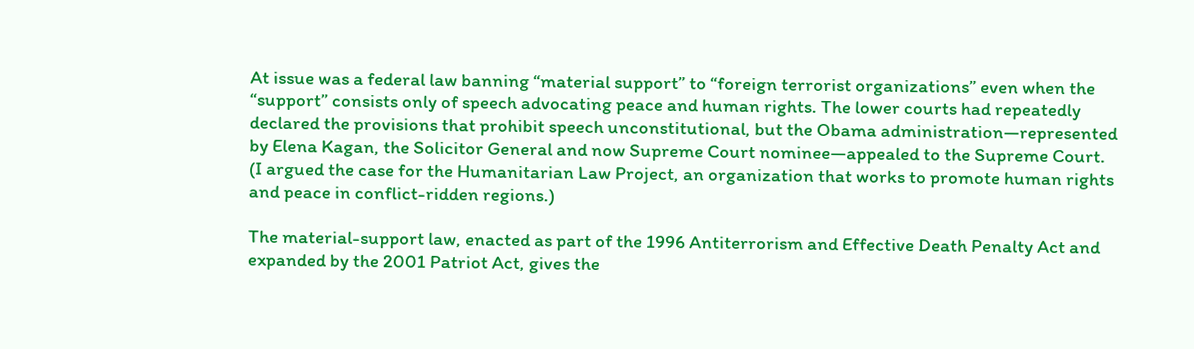At issue was a federal law banning “material support” to “foreign terrorist organizations” even when the “support” consists only of speech advocating peace and human rights. The lower courts had repeatedly declared the provisions that prohibit speech unconstitutional, but the Obama administration—represented by Elena Kagan, the Solicitor General and now Supreme Court nominee—appealed to the Supreme Court. (I argued the case for the Humanitarian Law Project, an organization that works to promote human rights and peace in conflict-ridden regions.)

The material-support law, enacted as part of the 1996 Antiterrorism and Effective Death Penalty Act and expanded by the 2001 Patriot Act, gives the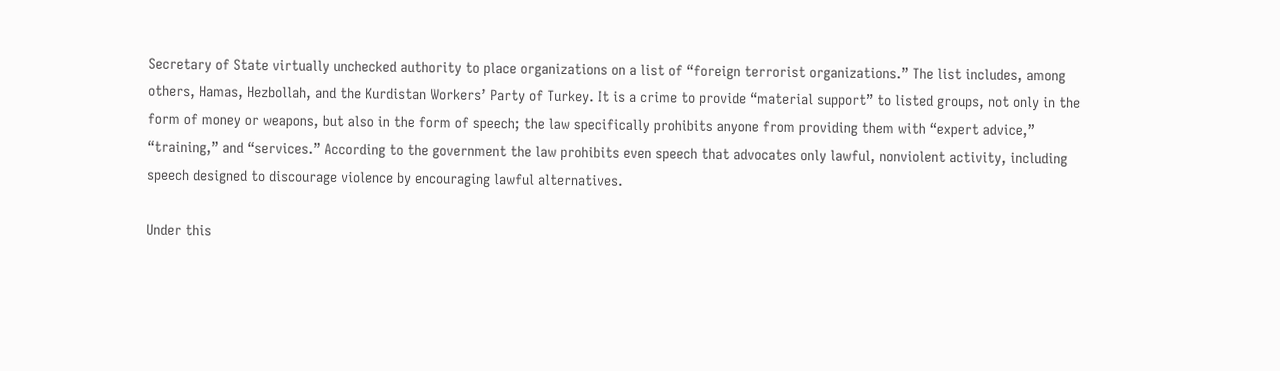Secretary of State virtually unchecked authority to place organizations on a list of “foreign terrorist organizations.” The list includes, among others, Hamas, Hezbollah, and the Kurdistan Workers’ Party of Turkey. It is a crime to provide “material support” to listed groups, not only in the form of money or weapons, but also in the form of speech; the law specifically prohibits anyone from providing them with “expert advice,” “training,” and “services.” According to the government the law prohibits even speech that advocates only lawful, nonviolent activity, including speech designed to discourage violence by encouraging lawful alternatives.

Under this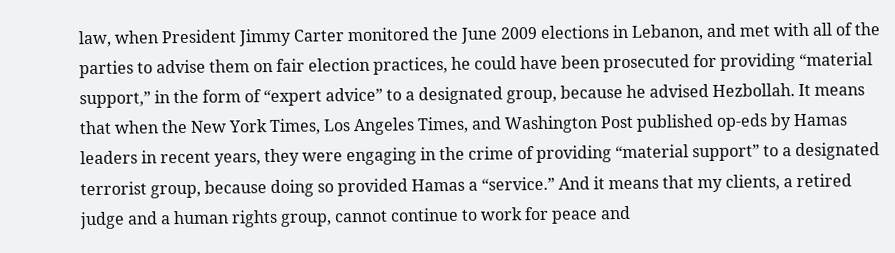law, when President Jimmy Carter monitored the June 2009 elections in Lebanon, and met with all of the parties to advise them on fair election practices, he could have been prosecuted for providing “material support,” in the form of “expert advice” to a designated group, because he advised Hezbollah. It means that when the New York Times, Los Angeles Times, and Washington Post published op-eds by Hamas leaders in recent years, they were engaging in the crime of providing “material support” to a designated terrorist group, because doing so provided Hamas a “service.” And it means that my clients, a retired judge and a human rights group, cannot continue to work for peace and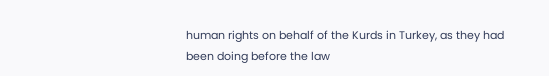human rights on behalf of the Kurds in Turkey, as they had been doing before the law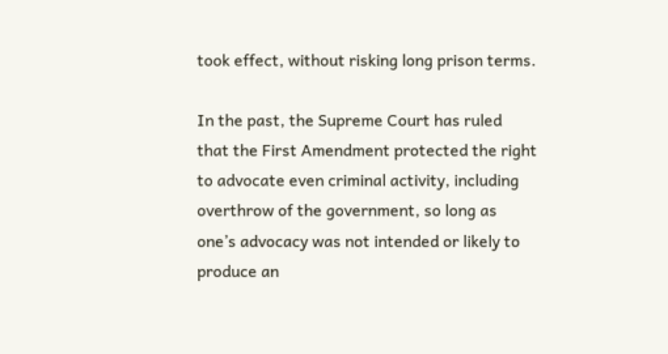took effect, without risking long prison terms.

In the past, the Supreme Court has ruled that the First Amendment protected the right to advocate even criminal activity, including overthrow of the government, so long as one’s advocacy was not intended or likely to produce an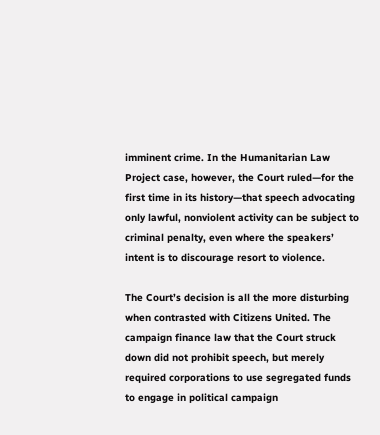imminent crime. In the Humanitarian Law Project case, however, the Court ruled—for the first time in its history—that speech advocating only lawful, nonviolent activity can be subject to criminal penalty, even where the speakers’ intent is to discourage resort to violence.

The Court’s decision is all the more disturbing when contrasted with Citizens United. The campaign finance law that the Court struck down did not prohibit speech, but merely required corporations to use segregated funds to engage in political campaign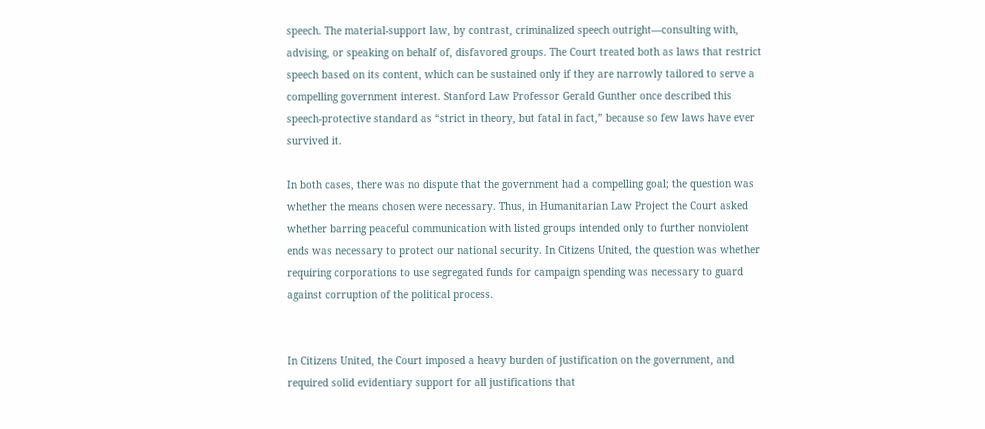speech. The material-support law, by contrast, criminalized speech outright—consulting with, advising, or speaking on behalf of, disfavored groups. The Court treated both as laws that restrict speech based on its content, which can be sustained only if they are narrowly tailored to serve a compelling government interest. Stanford Law Professor Gerald Gunther once described this speech-protective standard as “strict in theory, but fatal in fact,” because so few laws have ever survived it.

In both cases, there was no dispute that the government had a compelling goal; the question was whether the means chosen were necessary. Thus, in Humanitarian Law Project the Court asked whether barring peaceful communication with listed groups intended only to further nonviolent ends was necessary to protect our national security. In Citizens United, the question was whether requiring corporations to use segregated funds for campaign spending was necessary to guard against corruption of the political process.


In Citizens United, the Court imposed a heavy burden of justification on the government, and required solid evidentiary support for all justifications that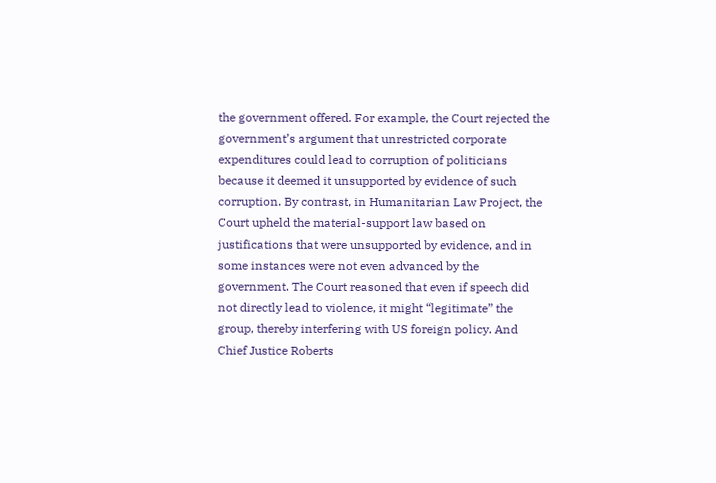the government offered. For example, the Court rejected the government’s argument that unrestricted corporate expenditures could lead to corruption of politicians because it deemed it unsupported by evidence of such corruption. By contrast, in Humanitarian Law Project, the Court upheld the material-support law based on justifications that were unsupported by evidence, and in some instances were not even advanced by the government. The Court reasoned that even if speech did not directly lead to violence, it might “legitimate” the group, thereby interfering with US foreign policy. And Chief Justice Roberts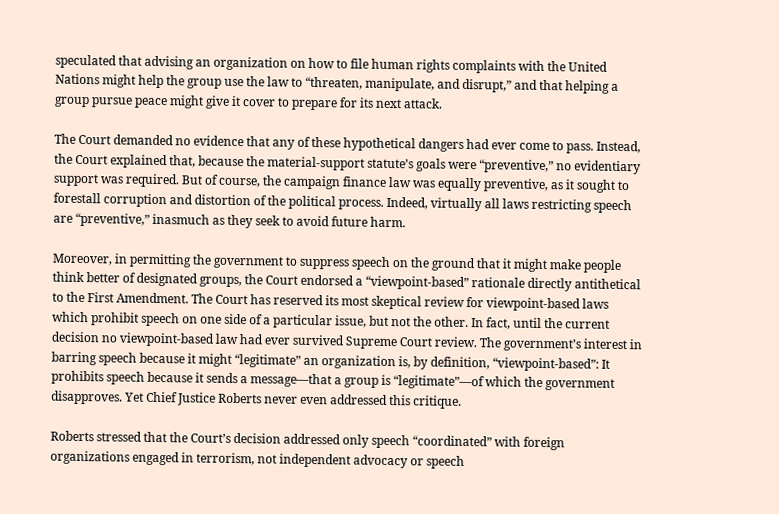speculated that advising an organization on how to file human rights complaints with the United Nations might help the group use the law to “threaten, manipulate, and disrupt,” and that helping a group pursue peace might give it cover to prepare for its next attack.

The Court demanded no evidence that any of these hypothetical dangers had ever come to pass. Instead, the Court explained that, because the material-support statute’s goals were “preventive,” no evidentiary support was required. But of course, the campaign finance law was equally preventive, as it sought to forestall corruption and distortion of the political process. Indeed, virtually all laws restricting speech are “preventive,” inasmuch as they seek to avoid future harm.

Moreover, in permitting the government to suppress speech on the ground that it might make people think better of designated groups, the Court endorsed a “viewpoint-based” rationale directly antithetical to the First Amendment. The Court has reserved its most skeptical review for viewpoint-based laws which prohibit speech on one side of a particular issue, but not the other. In fact, until the current decision no viewpoint-based law had ever survived Supreme Court review. The government’s interest in barring speech because it might “legitimate” an organization is, by definition, “viewpoint-based”: It prohibits speech because it sends a message—that a group is “legitimate”—of which the government disapproves. Yet Chief Justice Roberts never even addressed this critique.

Roberts stressed that the Court’s decision addressed only speech “coordinated” with foreign organizations engaged in terrorism, not independent advocacy or speech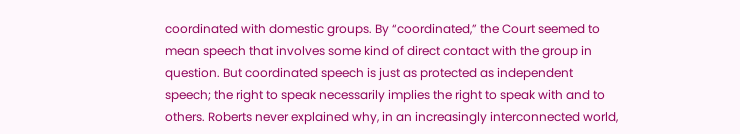coordinated with domestic groups. By “coordinated,” the Court seemed to mean speech that involves some kind of direct contact with the group in question. But coordinated speech is just as protected as independent speech; the right to speak necessarily implies the right to speak with and to others. Roberts never explained why, in an increasingly interconnected world,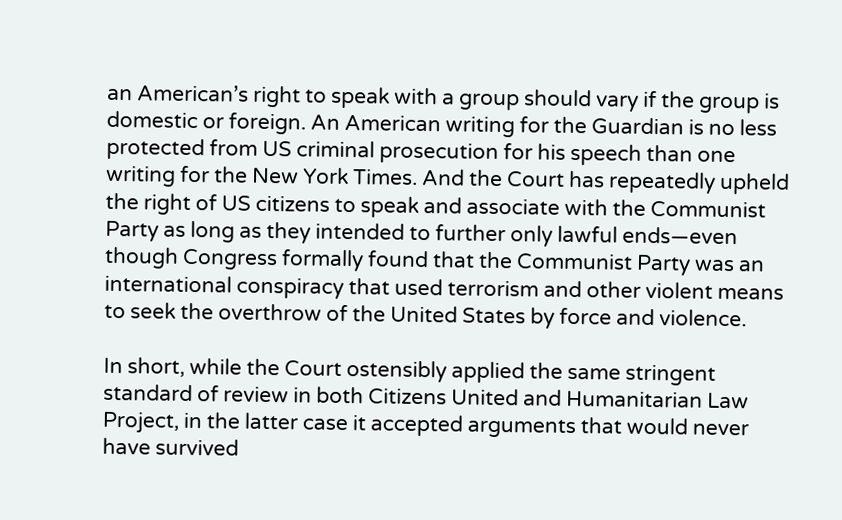an American’s right to speak with a group should vary if the group is domestic or foreign. An American writing for the Guardian is no less protected from US criminal prosecution for his speech than one writing for the New York Times. And the Court has repeatedly upheld the right of US citizens to speak and associate with the Communist Party as long as they intended to further only lawful ends—even though Congress formally found that the Communist Party was an international conspiracy that used terrorism and other violent means to seek the overthrow of the United States by force and violence.

In short, while the Court ostensibly applied the same stringent standard of review in both Citizens United and Humanitarian Law Project, in the latter case it accepted arguments that would never have survived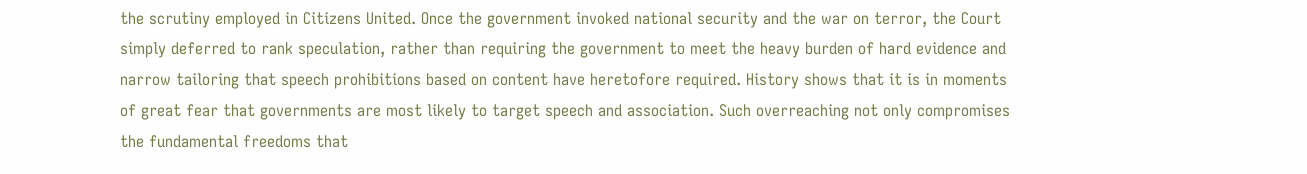the scrutiny employed in Citizens United. Once the government invoked national security and the war on terror, the Court simply deferred to rank speculation, rather than requiring the government to meet the heavy burden of hard evidence and narrow tailoring that speech prohibitions based on content have heretofore required. History shows that it is in moments of great fear that governments are most likely to target speech and association. Such overreaching not only compromises the fundamental freedoms that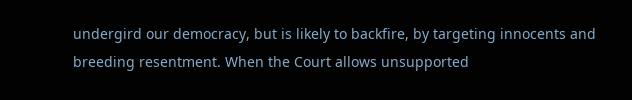undergird our democracy, but is likely to backfire, by targeting innocents and breeding resentment. When the Court allows unsupported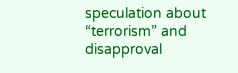speculation about “terrorism” and disapproval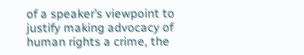of a speaker’s viewpoint to justify making advocacy of human rights a crime, the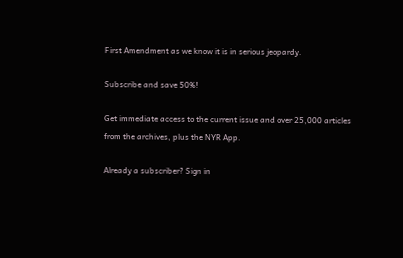First Amendment as we know it is in serious jeopardy.

Subscribe and save 50%!

Get immediate access to the current issue and over 25,000 articles from the archives, plus the NYR App.

Already a subscriber? Sign in